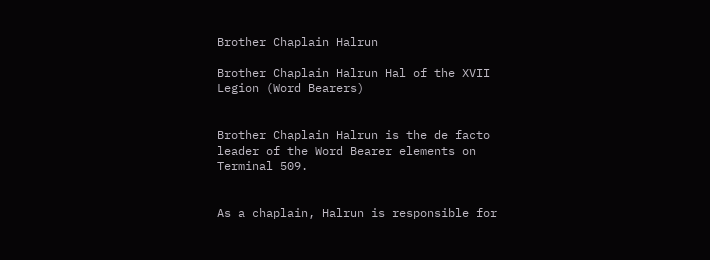Brother Chaplain Halrun

Brother Chaplain Halrun Hal of the XVII Legion (Word Bearers)


Brother Chaplain Halrun is the de facto leader of the Word Bearer elements on Terminal 509.


As a chaplain, Halrun is responsible for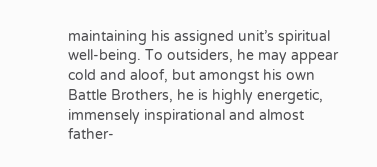maintaining his assigned unit’s spiritual well-being. To outsiders, he may appear cold and aloof, but amongst his own Battle Brothers, he is highly energetic, immensely inspirational and almost father-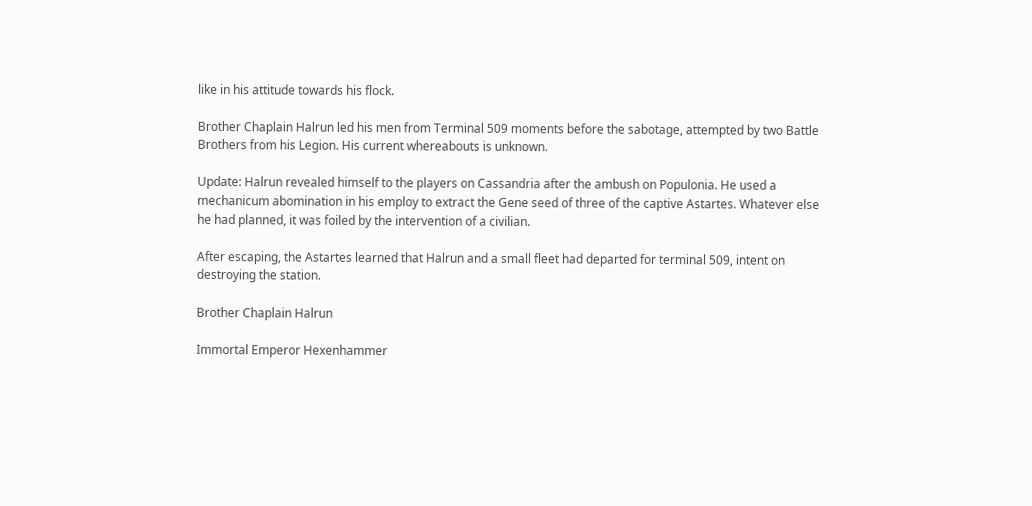like in his attitude towards his flock.

Brother Chaplain Halrun led his men from Terminal 509 moments before the sabotage, attempted by two Battle Brothers from his Legion. His current whereabouts is unknown.

Update: Halrun revealed himself to the players on Cassandria after the ambush on Populonia. He used a mechanicum abomination in his employ to extract the Gene seed of three of the captive Astartes. Whatever else he had planned, it was foiled by the intervention of a civilian.

After escaping, the Astartes learned that Halrun and a small fleet had departed for terminal 509, intent on destroying the station.

Brother Chaplain Halrun

Immortal Emperor Hexenhammer